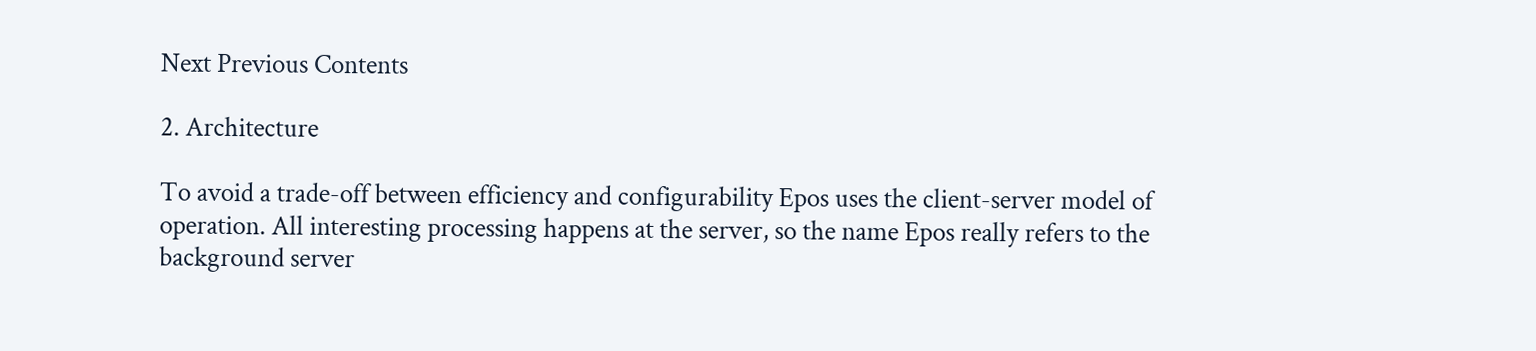Next Previous Contents

2. Architecture

To avoid a trade-off between efficiency and configurability Epos uses the client-server model of operation. All interesting processing happens at the server, so the name Epos really refers to the background server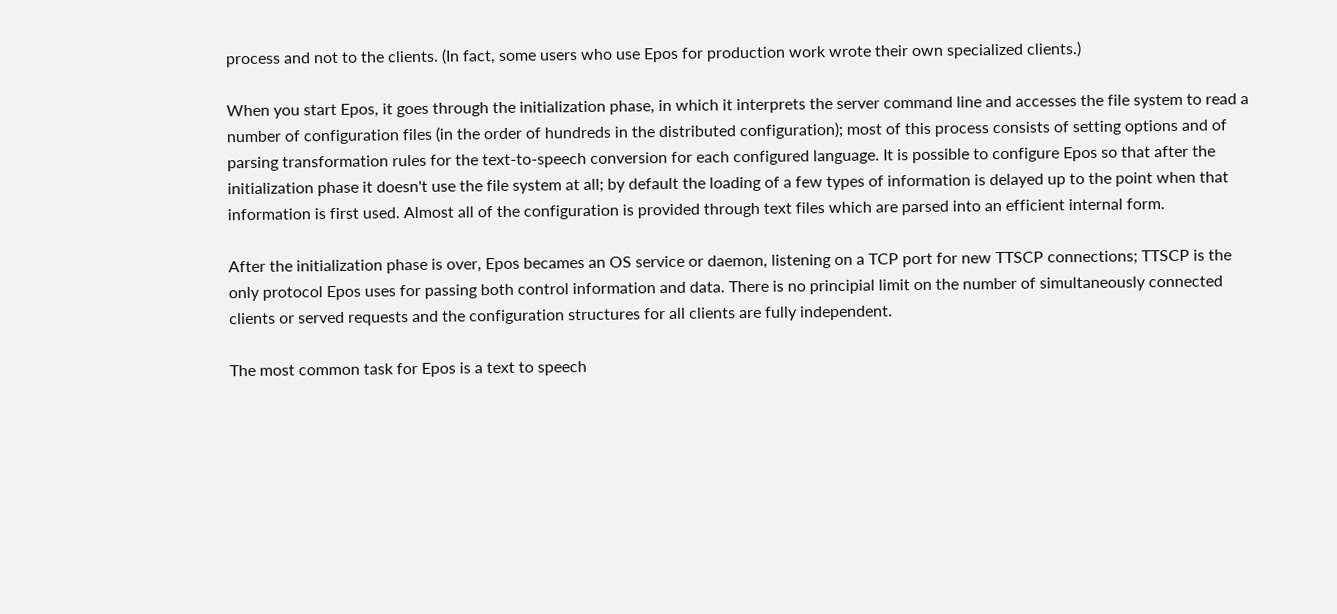process and not to the clients. (In fact, some users who use Epos for production work wrote their own specialized clients.)

When you start Epos, it goes through the initialization phase, in which it interprets the server command line and accesses the file system to read a number of configuration files (in the order of hundreds in the distributed configuration); most of this process consists of setting options and of parsing transformation rules for the text-to-speech conversion for each configured language. It is possible to configure Epos so that after the initialization phase it doesn't use the file system at all; by default the loading of a few types of information is delayed up to the point when that information is first used. Almost all of the configuration is provided through text files which are parsed into an efficient internal form.

After the initialization phase is over, Epos becames an OS service or daemon, listening on a TCP port for new TTSCP connections; TTSCP is the only protocol Epos uses for passing both control information and data. There is no principial limit on the number of simultaneously connected clients or served requests and the configuration structures for all clients are fully independent.

The most common task for Epos is a text to speech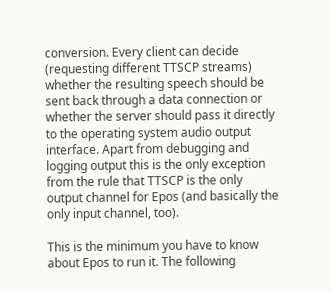conversion. Every client can decide (requesting different TTSCP streams) whether the resulting speech should be sent back through a data connection or whether the server should pass it directly to the operating system audio output interface. Apart from debugging and logging output this is the only exception from the rule that TTSCP is the only output channel for Epos (and basically the only input channel, too).

This is the minimum you have to know about Epos to run it. The following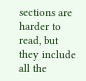sections are harder to read, but they include all the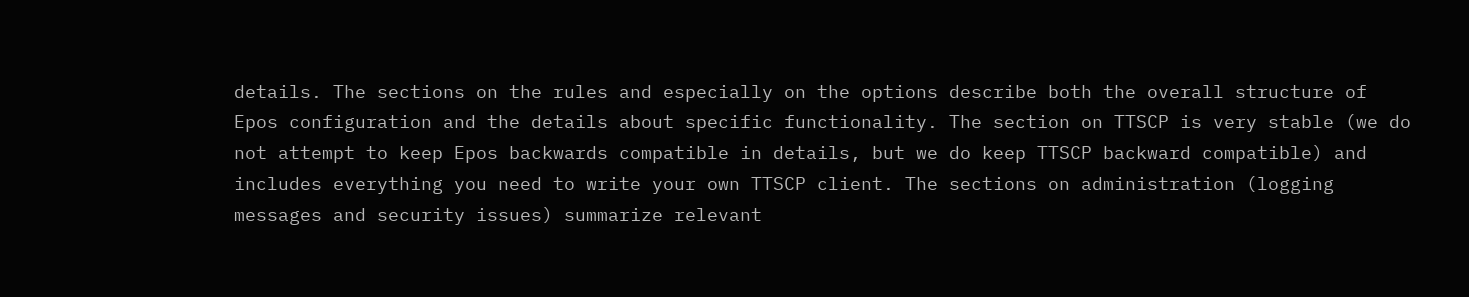details. The sections on the rules and especially on the options describe both the overall structure of Epos configuration and the details about specific functionality. The section on TTSCP is very stable (we do not attempt to keep Epos backwards compatible in details, but we do keep TTSCP backward compatible) and includes everything you need to write your own TTSCP client. The sections on administration (logging messages and security issues) summarize relevant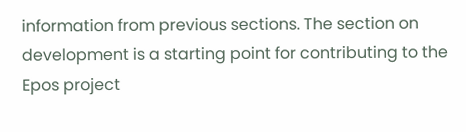information from previous sections. The section on development is a starting point for contributing to the Epos project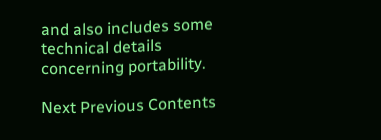and also includes some technical details concerning portability.

Next Previous Contents